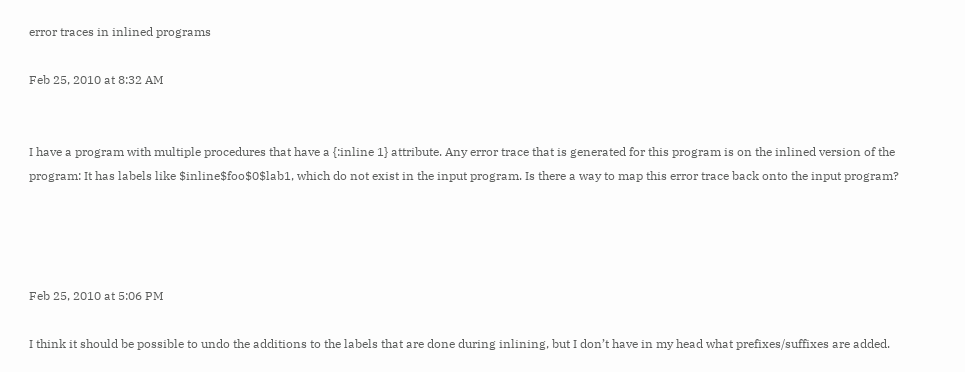error traces in inlined programs

Feb 25, 2010 at 8:32 AM


I have a program with multiple procedures that have a {:inline 1} attribute. Any error trace that is generated for this program is on the inlined version of the program: It has labels like $inline$foo$0$lab1, which do not exist in the input program. Is there a way to map this error trace back onto the input program?




Feb 25, 2010 at 5:06 PM

I think it should be possible to undo the additions to the labels that are done during inlining, but I don’t have in my head what prefixes/suffixes are added.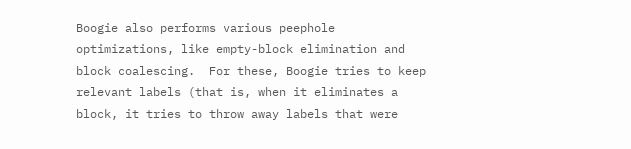Boogie also performs various peephole optimizations, like empty-block elimination and block coalescing.  For these, Boogie tries to keep relevant labels (that is, when it eliminates a block, it tries to throw away labels that were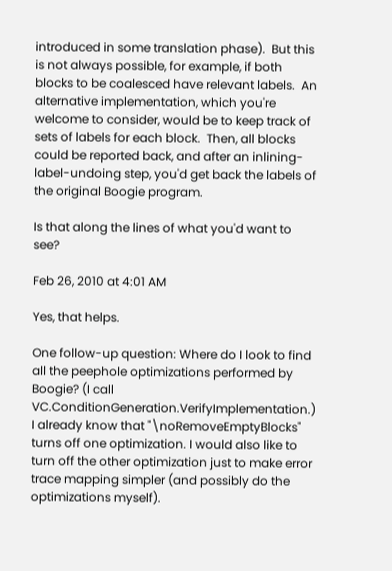introduced in some translation phase).  But this is not always possible, for example, if both blocks to be coalesced have relevant labels.  An alternative implementation, which you're welcome to consider, would be to keep track of sets of labels for each block.  Then, all blocks could be reported back, and after an inlining-label-undoing step, you'd get back the labels of the original Boogie program.

Is that along the lines of what you'd want to see?

Feb 26, 2010 at 4:01 AM

Yes, that helps.

One follow-up question: Where do I look to find all the peephole optimizations performed by Boogie? (I call VC.ConditionGeneration.VerifyImplementation.) I already know that "\noRemoveEmptyBlocks" turns off one optimization. I would also like to turn off the other optimization just to make error trace mapping simpler (and possibly do the optimizations myself).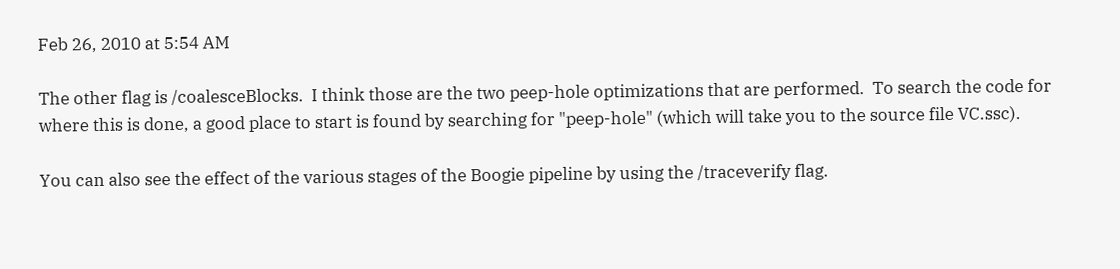Feb 26, 2010 at 5:54 AM

The other flag is /coalesceBlocks.  I think those are the two peep-hole optimizations that are performed.  To search the code for where this is done, a good place to start is found by searching for "peep-hole" (which will take you to the source file VC.ssc).

You can also see the effect of the various stages of the Boogie pipeline by using the /traceverify flag.